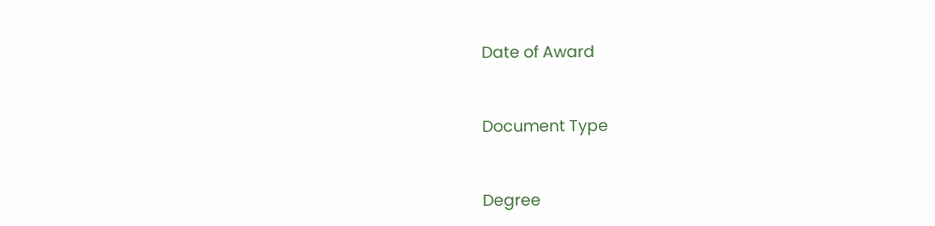Date of Award


Document Type


Degree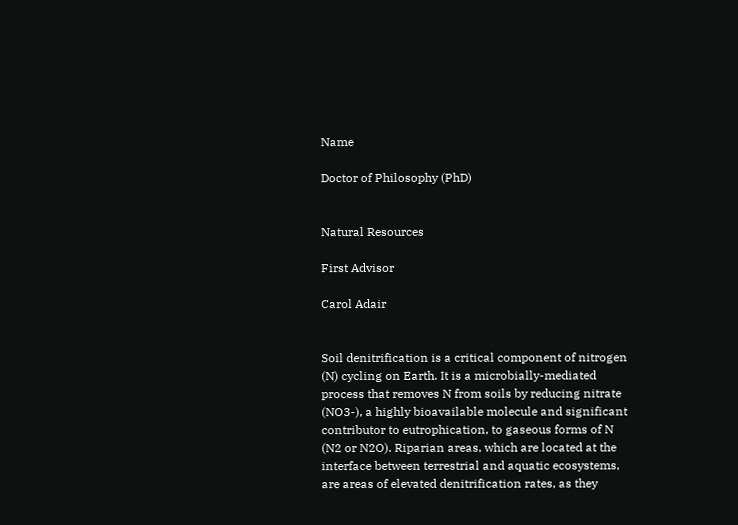Name

Doctor of Philosophy (PhD)


Natural Resources

First Advisor

Carol Adair


Soil denitrification is a critical component of nitrogen (N) cycling on Earth. It is a microbially-mediated process that removes N from soils by reducing nitrate (NO3-), a highly bioavailable molecule and significant contributor to eutrophication, to gaseous forms of N (N2 or N2O). Riparian areas, which are located at the interface between terrestrial and aquatic ecosystems, are areas of elevated denitrification rates, as they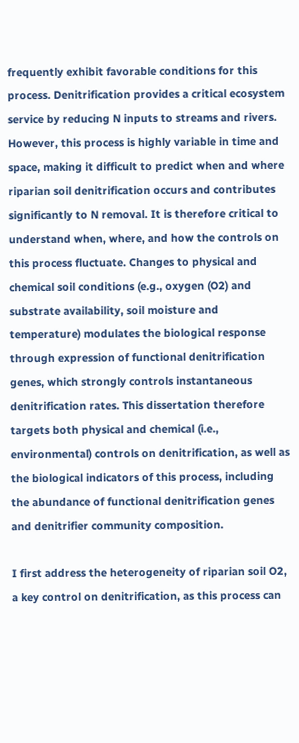frequently exhibit favorable conditions for this process. Denitrification provides a critical ecosystem service by reducing N inputs to streams and rivers. However, this process is highly variable in time and space, making it difficult to predict when and where riparian soil denitrification occurs and contributes significantly to N removal. It is therefore critical to understand when, where, and how the controls on this process fluctuate. Changes to physical and chemical soil conditions (e.g., oxygen (O2) and substrate availability, soil moisture and temperature) modulates the biological response through expression of functional denitrification genes, which strongly controls instantaneous denitrification rates. This dissertation therefore targets both physical and chemical (i.e., environmental) controls on denitrification, as well as the biological indicators of this process, including the abundance of functional denitrification genes and denitrifier community composition.

I first address the heterogeneity of riparian soil O2, a key control on denitrification, as this process can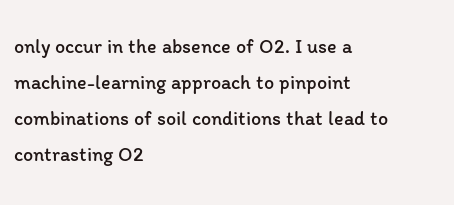only occur in the absence of O2. I use a machine-learning approach to pinpoint combinations of soil conditions that lead to contrasting O2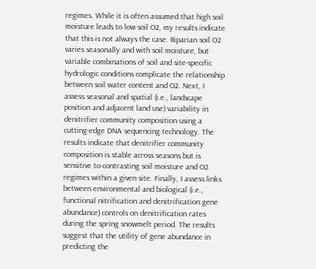regimes. While it is often assumed that high soil moisture leads to low soil O2, my results indicate that this is not always the case. Riparian soil O2 varies seasonally and with soil moisture, but variable combinations of soil and site-specific hydrologic conditions complicate the relationship between soil water content and O2. Next, I assess seasonal and spatial (i.e., landscape position and adjacent land use) variability in denitrifier community composition using a cutting-edge DNA sequencing technology. The results indicate that denitrifier community composition is stable across seasons but is sensitive to contrasting soil moisture and O2 regimes within a given site. Finally, I assess links between environmental and biological (i.e., functional nitrification and denitrification gene abundance) controls on denitrification rates during the spring snowmelt period. The results suggest that the utility of gene abundance in predicting the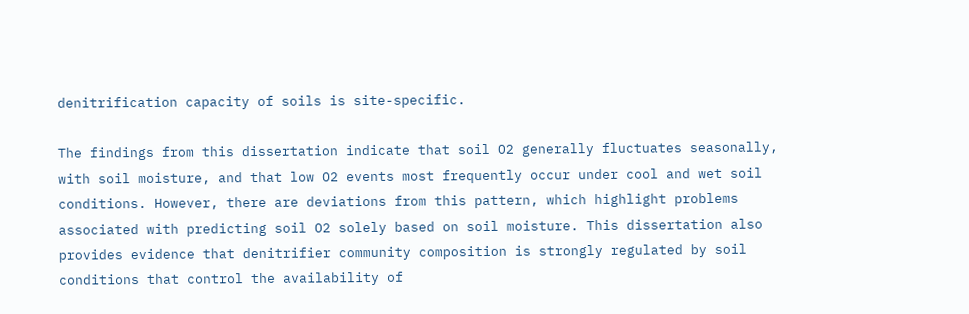denitrification capacity of soils is site-specific.

The findings from this dissertation indicate that soil O2 generally fluctuates seasonally, with soil moisture, and that low O2 events most frequently occur under cool and wet soil conditions. However, there are deviations from this pattern, which highlight problems associated with predicting soil O2 solely based on soil moisture. This dissertation also provides evidence that denitrifier community composition is strongly regulated by soil conditions that control the availability of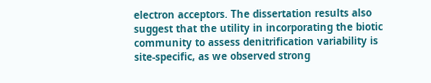electron acceptors. The dissertation results also suggest that the utility in incorporating the biotic community to assess denitrification variability is site-specific, as we observed strong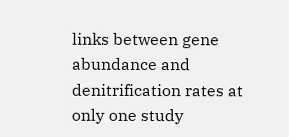links between gene abundance and denitrification rates at only one study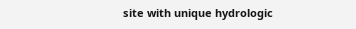site with unique hydrologic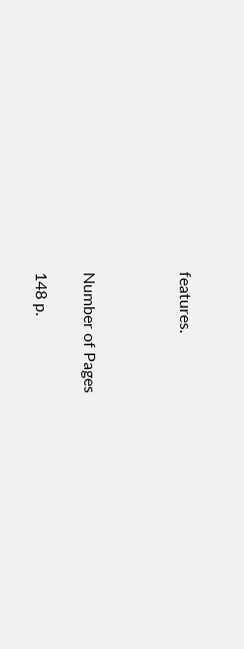features.



Number of Pages

148 p.